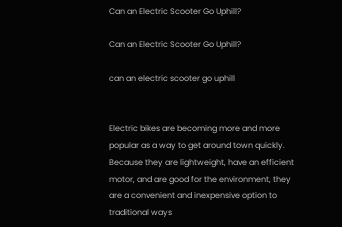Can an Electric Scooter Go Uphill?

Can an Electric Scooter Go Uphill?

can an electric scooter go uphill


Electric bikes are becoming more and more popular as a way to get around town quickly. Because they are lightweight, have an efficient motor, and are good for the environment, they are a convenient and inexpensive option to traditional ways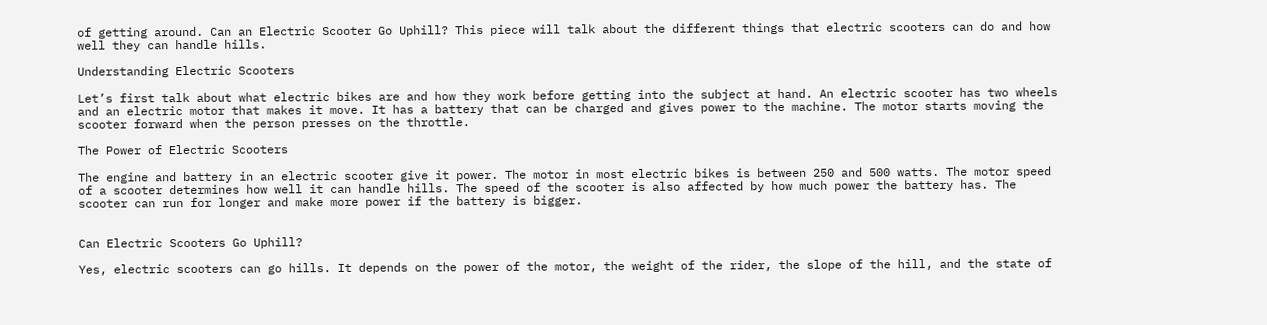of getting around. Can an Electric Scooter Go Uphill? This piece will talk about the different things that electric scooters can do and how well they can handle hills.

Understanding Electric Scooters

Let’s first talk about what electric bikes are and how they work before getting into the subject at hand. An electric scooter has two wheels and an electric motor that makes it move. It has a battery that can be charged and gives power to the machine. The motor starts moving the scooter forward when the person presses on the throttle.

The Power of Electric Scooters

The engine and battery in an electric scooter give it power. The motor in most electric bikes is between 250 and 500 watts. The motor speed of a scooter determines how well it can handle hills. The speed of the scooter is also affected by how much power the battery has. The scooter can run for longer and make more power if the battery is bigger.


Can Electric Scooters Go Uphill?

Yes, electric scooters can go hills. It depends on the power of the motor, the weight of the rider, the slope of the hill, and the state of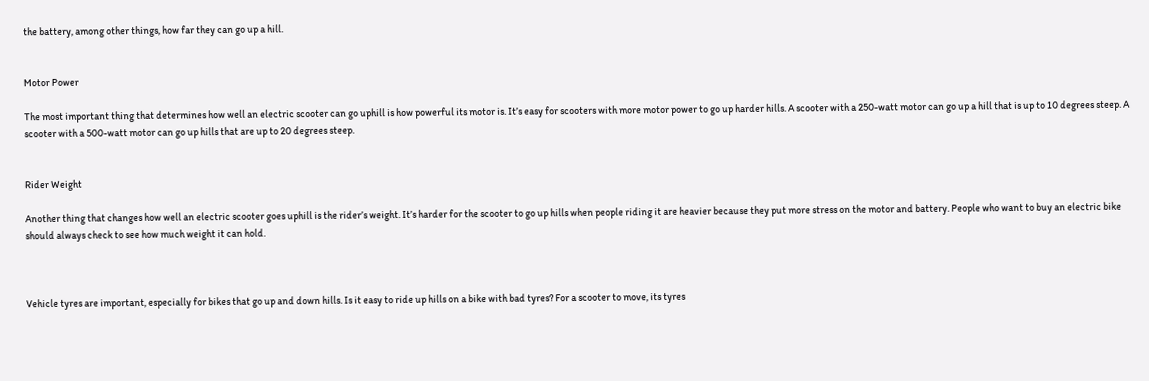the battery, among other things, how far they can go up a hill.


Motor Power

The most important thing that determines how well an electric scooter can go uphill is how powerful its motor is. It’s easy for scooters with more motor power to go up harder hills. A scooter with a 250-watt motor can go up a hill that is up to 10 degrees steep. A scooter with a 500-watt motor can go up hills that are up to 20 degrees steep.


Rider Weight

Another thing that changes how well an electric scooter goes uphill is the rider’s weight. It’s harder for the scooter to go up hills when people riding it are heavier because they put more stress on the motor and battery. People who want to buy an electric bike should always check to see how much weight it can hold.



Vehicle tyres are important, especially for bikes that go up and down hills. Is it easy to ride up hills on a bike with bad tyres? For a scooter to move, its tyres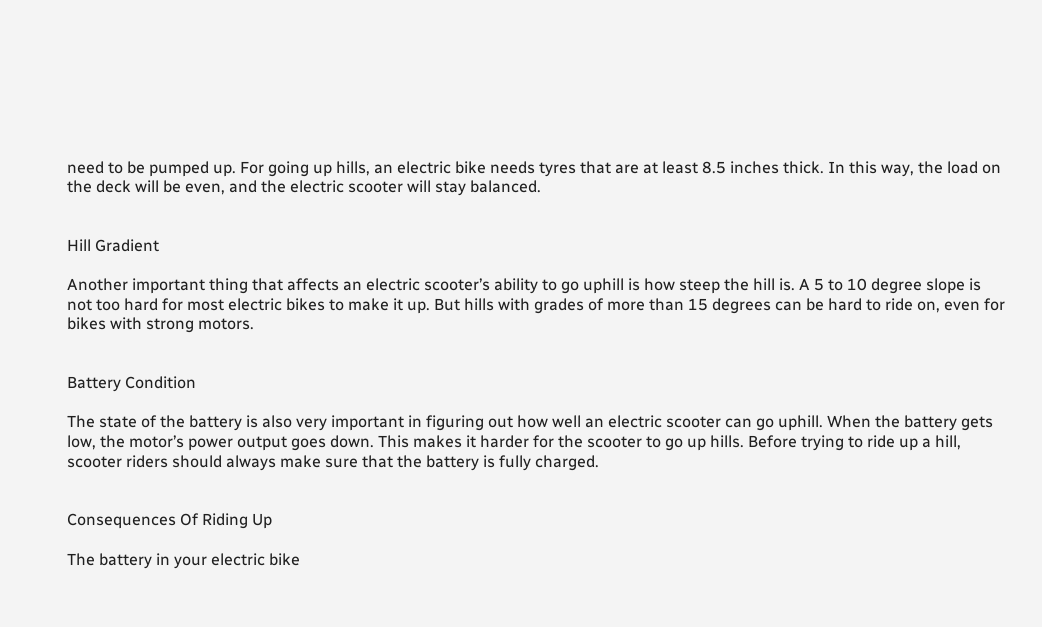need to be pumped up. For going up hills, an electric bike needs tyres that are at least 8.5 inches thick. In this way, the load on the deck will be even, and the electric scooter will stay balanced.


Hill Gradient

Another important thing that affects an electric scooter’s ability to go uphill is how steep the hill is. A 5 to 10 degree slope is not too hard for most electric bikes to make it up. But hills with grades of more than 15 degrees can be hard to ride on, even for bikes with strong motors.


Battery Condition

The state of the battery is also very important in figuring out how well an electric scooter can go uphill. When the battery gets low, the motor’s power output goes down. This makes it harder for the scooter to go up hills. Before trying to ride up a hill, scooter riders should always make sure that the battery is fully charged.


Consequences Of Riding Up

The battery in your electric bike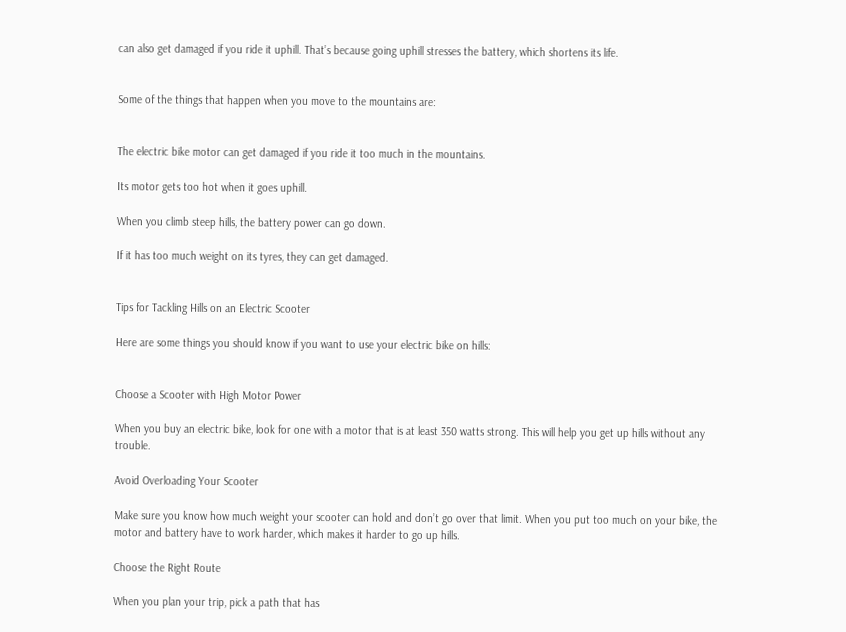can also get damaged if you ride it uphill. That’s because going uphill stresses the battery, which shortens its life.


Some of the things that happen when you move to the mountains are:


The electric bike motor can get damaged if you ride it too much in the mountains.

Its motor gets too hot when it goes uphill.

When you climb steep hills, the battery power can go down.

If it has too much weight on its tyres, they can get damaged.


Tips for Tackling Hills on an Electric Scooter

Here are some things you should know if you want to use your electric bike on hills:


Choose a Scooter with High Motor Power

When you buy an electric bike, look for one with a motor that is at least 350 watts strong. This will help you get up hills without any trouble.

Avoid Overloading Your Scooter

Make sure you know how much weight your scooter can hold and don’t go over that limit. When you put too much on your bike, the motor and battery have to work harder, which makes it harder to go up hills.

Choose the Right Route

When you plan your trip, pick a path that has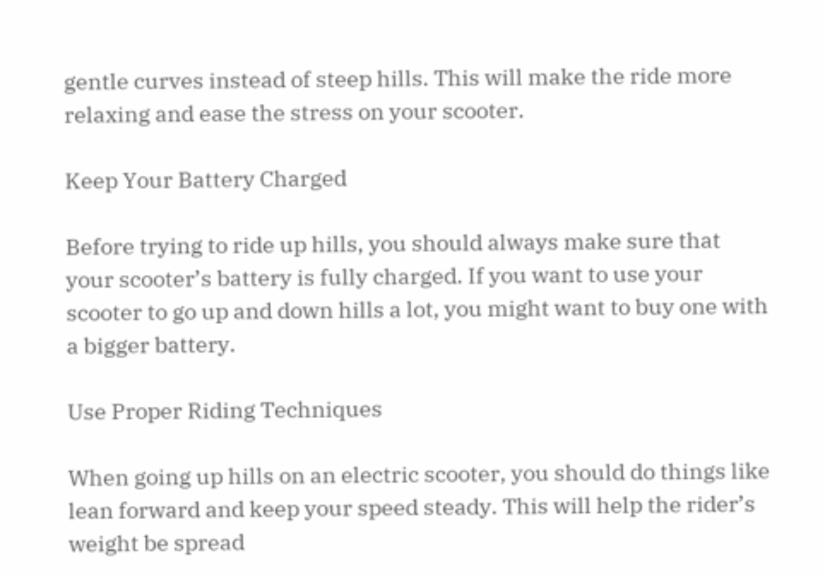gentle curves instead of steep hills. This will make the ride more relaxing and ease the stress on your scooter.

Keep Your Battery Charged

Before trying to ride up hills, you should always make sure that your scooter’s battery is fully charged. If you want to use your scooter to go up and down hills a lot, you might want to buy one with a bigger battery.

Use Proper Riding Techniques

When going up hills on an electric scooter, you should do things like lean forward and keep your speed steady. This will help the rider’s weight be spread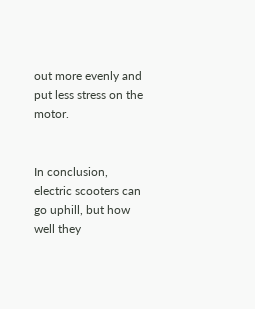out more evenly and put less stress on the motor.


In conclusion, electric scooters can go uphill, but how well they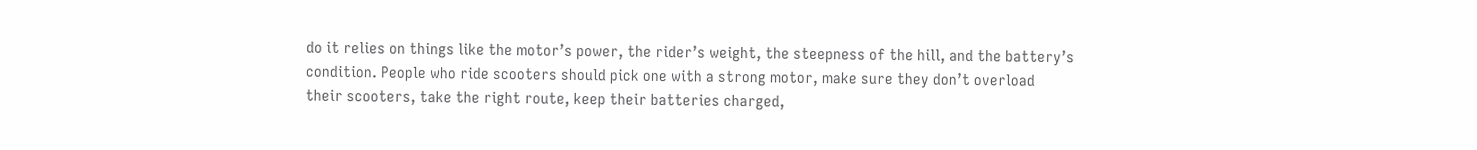do it relies on things like the motor’s power, the rider’s weight, the steepness of the hill, and the battery’s condition. People who ride scooters should pick one with a strong motor, make sure they don’t overload their scooters, take the right route, keep their batteries charged,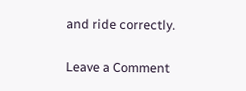and ride correctly.

Leave a Comment